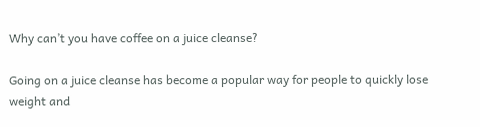Why can’t you have coffee on a juice cleanse?

Going on a juice cleanse has become a popular way for people to quickly lose weight and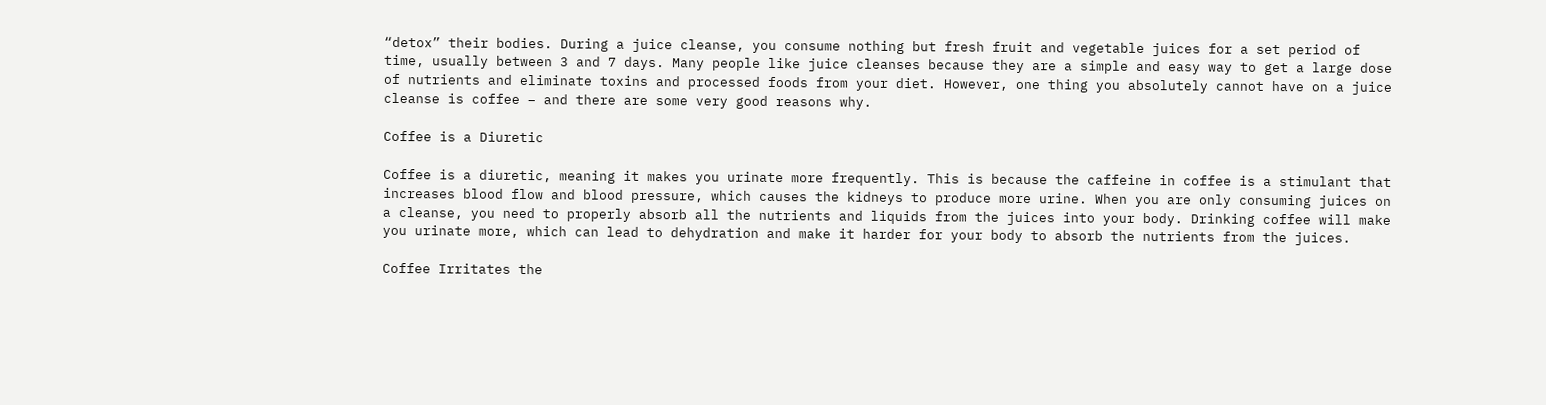“detox” their bodies. During a juice cleanse, you consume nothing but fresh fruit and vegetable juices for a set period of time, usually between 3 and 7 days. Many people like juice cleanses because they are a simple and easy way to get a large dose of nutrients and eliminate toxins and processed foods from your diet. However, one thing you absolutely cannot have on a juice cleanse is coffee – and there are some very good reasons why.

Coffee is a Diuretic

Coffee is a diuretic, meaning it makes you urinate more frequently. This is because the caffeine in coffee is a stimulant that increases blood flow and blood pressure, which causes the kidneys to produce more urine. When you are only consuming juices on a cleanse, you need to properly absorb all the nutrients and liquids from the juices into your body. Drinking coffee will make you urinate more, which can lead to dehydration and make it harder for your body to absorb the nutrients from the juices.

Coffee Irritates the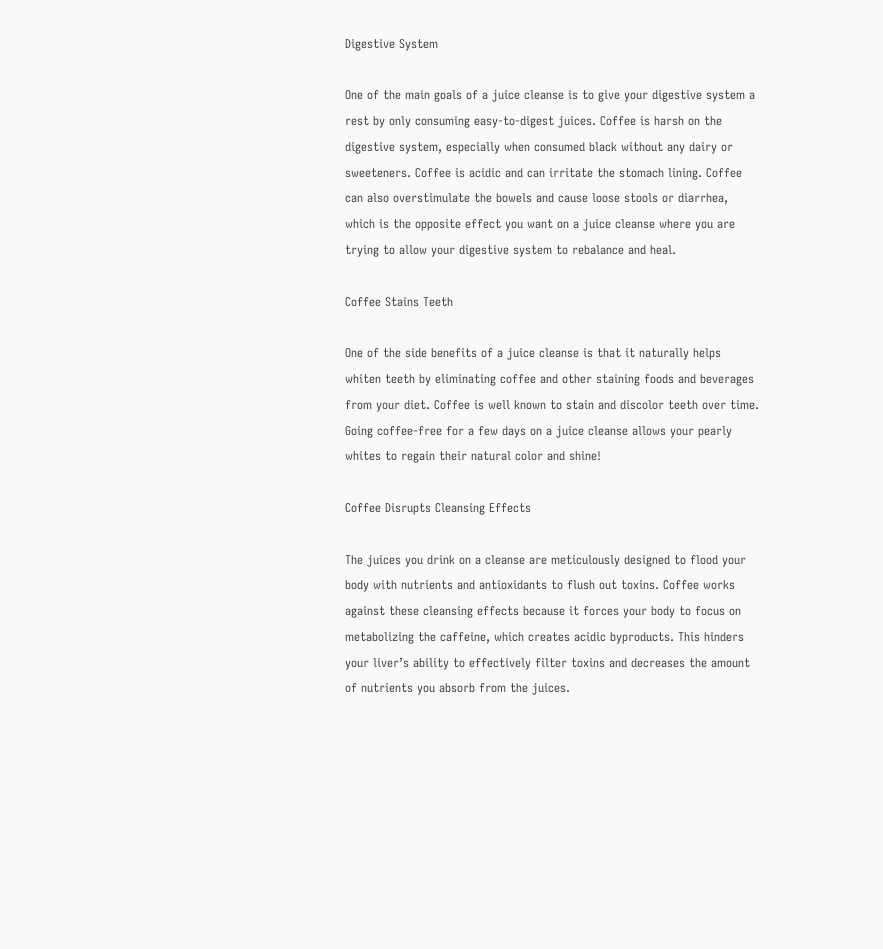Digestive System

One of the main goals of a juice cleanse is to give your digestive system a rest by only consuming easy-to-digest juices. Coffee is harsh on the digestive system, especially when consumed black without any dairy or sweeteners. Coffee is acidic and can irritate the stomach lining. Coffee can also overstimulate the bowels and cause loose stools or diarrhea, which is the opposite effect you want on a juice cleanse where you are trying to allow your digestive system to rebalance and heal.

Coffee Stains Teeth

One of the side benefits of a juice cleanse is that it naturally helps whiten teeth by eliminating coffee and other staining foods and beverages from your diet. Coffee is well known to stain and discolor teeth over time. Going coffee-free for a few days on a juice cleanse allows your pearly whites to regain their natural color and shine!

Coffee Disrupts Cleansing Effects

The juices you drink on a cleanse are meticulously designed to flood your body with nutrients and antioxidants to flush out toxins. Coffee works against these cleansing effects because it forces your body to focus on metabolizing the caffeine, which creates acidic byproducts. This hinders your liver’s ability to effectively filter toxins and decreases the amount of nutrients you absorb from the juices.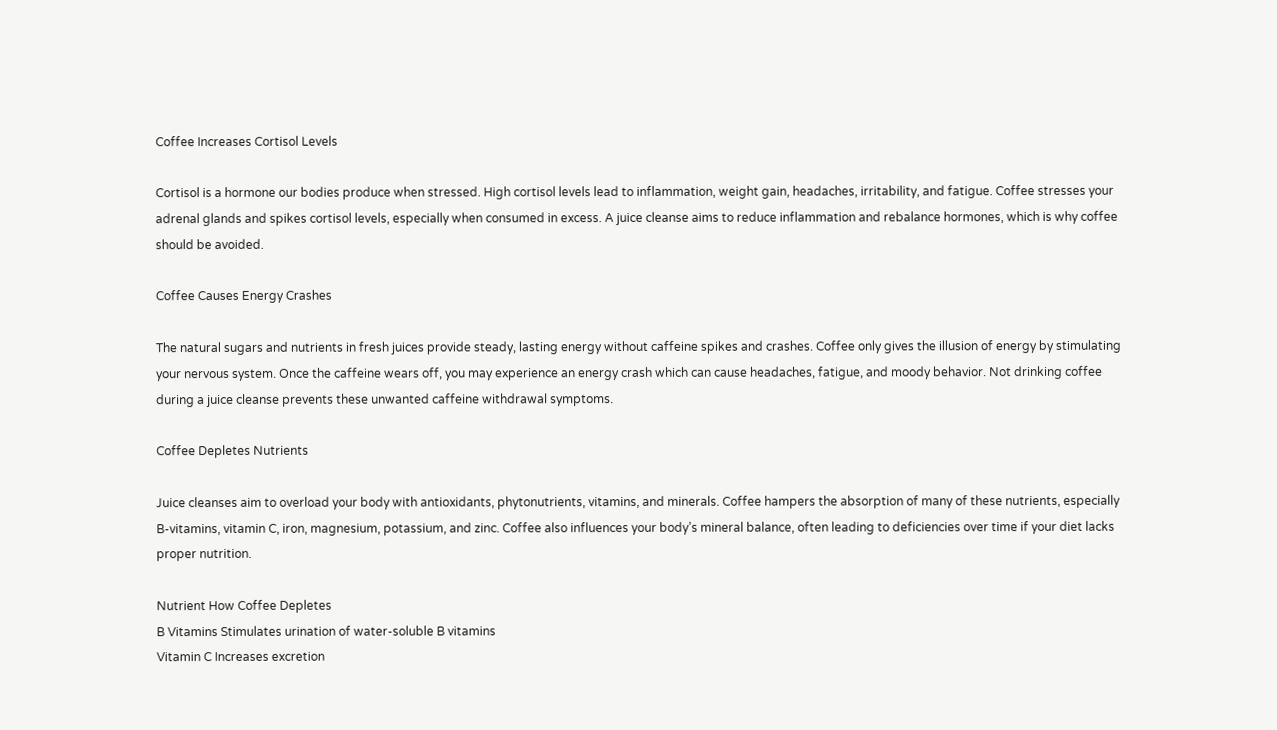Coffee Increases Cortisol Levels

Cortisol is a hormone our bodies produce when stressed. High cortisol levels lead to inflammation, weight gain, headaches, irritability, and fatigue. Coffee stresses your adrenal glands and spikes cortisol levels, especially when consumed in excess. A juice cleanse aims to reduce inflammation and rebalance hormones, which is why coffee should be avoided.

Coffee Causes Energy Crashes

The natural sugars and nutrients in fresh juices provide steady, lasting energy without caffeine spikes and crashes. Coffee only gives the illusion of energy by stimulating your nervous system. Once the caffeine wears off, you may experience an energy crash which can cause headaches, fatigue, and moody behavior. Not drinking coffee during a juice cleanse prevents these unwanted caffeine withdrawal symptoms.

Coffee Depletes Nutrients

Juice cleanses aim to overload your body with antioxidants, phytonutrients, vitamins, and minerals. Coffee hampers the absorption of many of these nutrients, especially B-vitamins, vitamin C, iron, magnesium, potassium, and zinc. Coffee also influences your body’s mineral balance, often leading to deficiencies over time if your diet lacks proper nutrition.

Nutrient How Coffee Depletes
B Vitamins Stimulates urination of water-soluble B vitamins
Vitamin C Increases excretion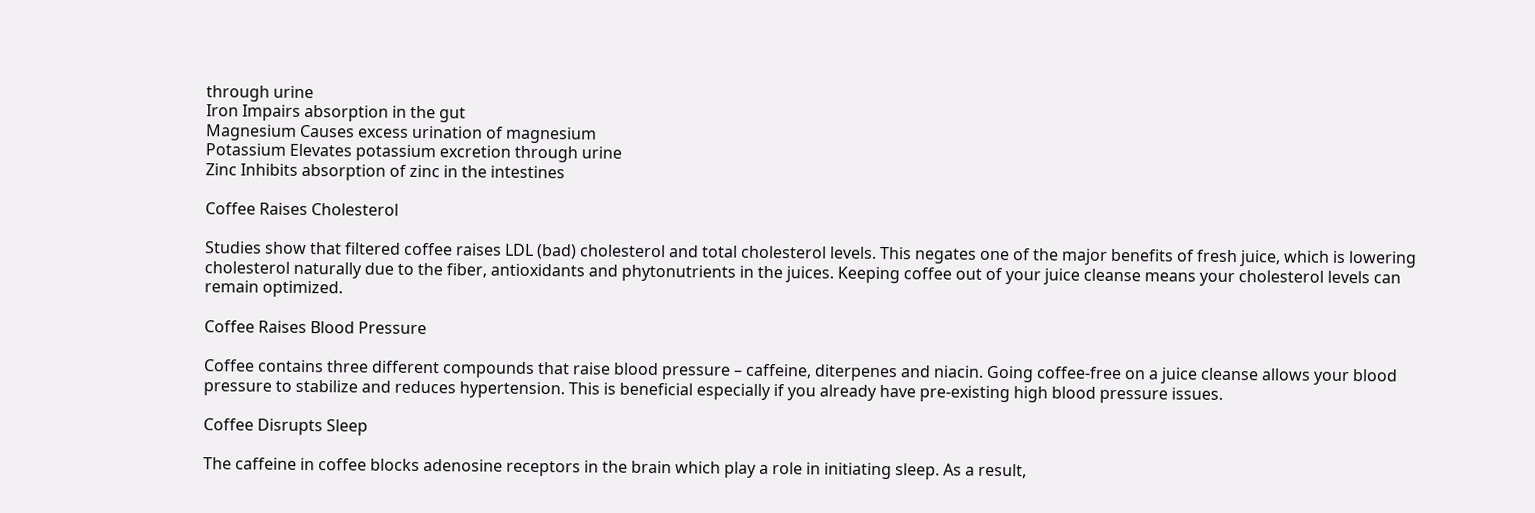through urine
Iron Impairs absorption in the gut
Magnesium Causes excess urination of magnesium
Potassium Elevates potassium excretion through urine
Zinc Inhibits absorption of zinc in the intestines

Coffee Raises Cholesterol

Studies show that filtered coffee raises LDL (bad) cholesterol and total cholesterol levels. This negates one of the major benefits of fresh juice, which is lowering cholesterol naturally due to the fiber, antioxidants and phytonutrients in the juices. Keeping coffee out of your juice cleanse means your cholesterol levels can remain optimized.

Coffee Raises Blood Pressure

Coffee contains three different compounds that raise blood pressure – caffeine, diterpenes and niacin. Going coffee-free on a juice cleanse allows your blood pressure to stabilize and reduces hypertension. This is beneficial especially if you already have pre-existing high blood pressure issues.

Coffee Disrupts Sleep

The caffeine in coffee blocks adenosine receptors in the brain which play a role in initiating sleep. As a result,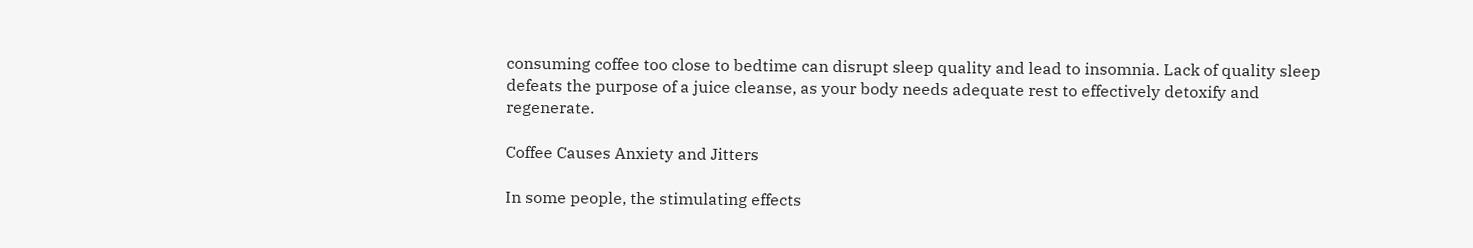consuming coffee too close to bedtime can disrupt sleep quality and lead to insomnia. Lack of quality sleep defeats the purpose of a juice cleanse, as your body needs adequate rest to effectively detoxify and regenerate.

Coffee Causes Anxiety and Jitters

In some people, the stimulating effects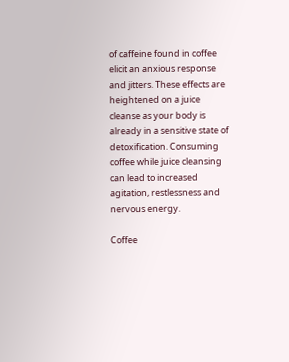of caffeine found in coffee elicit an anxious response and jitters. These effects are heightened on a juice cleanse as your body is already in a sensitive state of detoxification. Consuming coffee while juice cleansing can lead to increased agitation, restlessness and nervous energy.

Coffee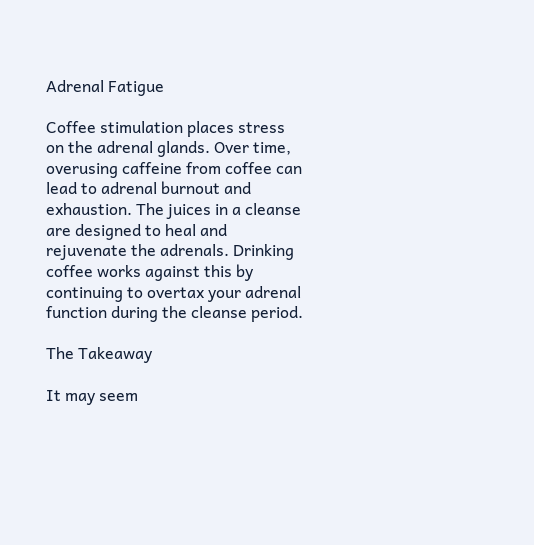Adrenal Fatigue

Coffee stimulation places stress on the adrenal glands. Over time, overusing caffeine from coffee can lead to adrenal burnout and exhaustion. The juices in a cleanse are designed to heal and rejuvenate the adrenals. Drinking coffee works against this by continuing to overtax your adrenal function during the cleanse period.

The Takeaway

It may seem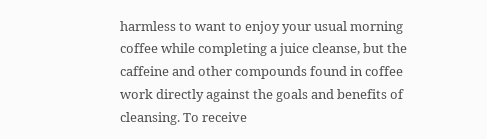harmless to want to enjoy your usual morning coffee while completing a juice cleanse, but the caffeine and other compounds found in coffee work directly against the goals and benefits of cleansing. To receive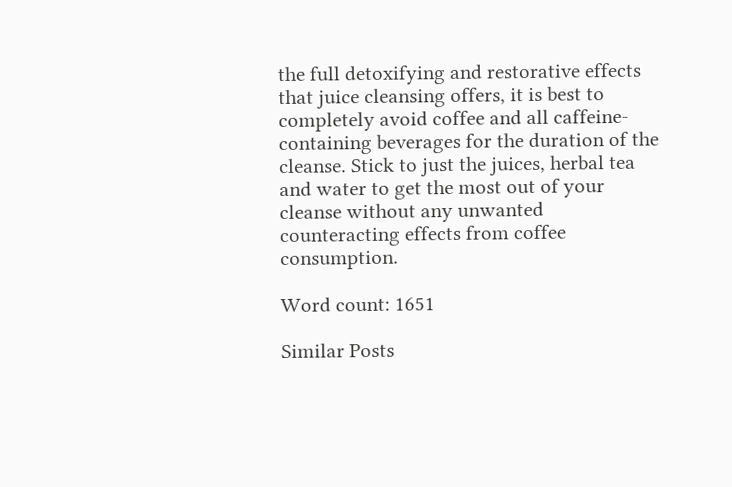the full detoxifying and restorative effects that juice cleansing offers, it is best to completely avoid coffee and all caffeine-containing beverages for the duration of the cleanse. Stick to just the juices, herbal tea and water to get the most out of your cleanse without any unwanted counteracting effects from coffee consumption.

Word count: 1651

Similar Posts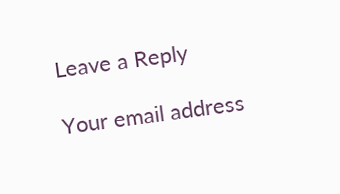Leave a Reply

Your email address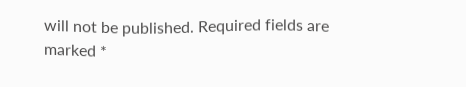will not be published. Required fields are marked *